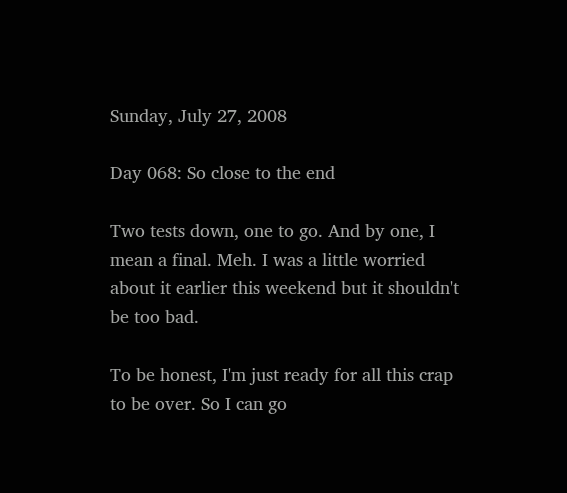Sunday, July 27, 2008

Day 068: So close to the end

Two tests down, one to go. And by one, I mean a final. Meh. I was a little worried about it earlier this weekend but it shouldn't be too bad.

To be honest, I'm just ready for all this crap to be over. So I can go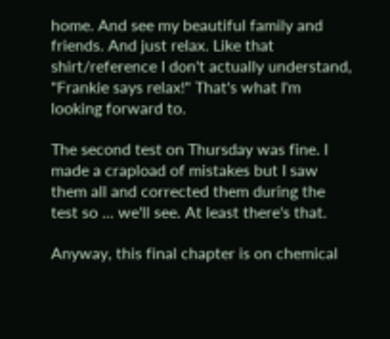home. And see my beautiful family and friends. And just relax. Like that shirt/reference I don't actually understand, "Frankie says relax!" That's what I'm looking forward to.

The second test on Thursday was fine. I made a crapload of mistakes but I saw them all and corrected them during the test so ... we'll see. At least there's that.

Anyway, this final chapter is on chemical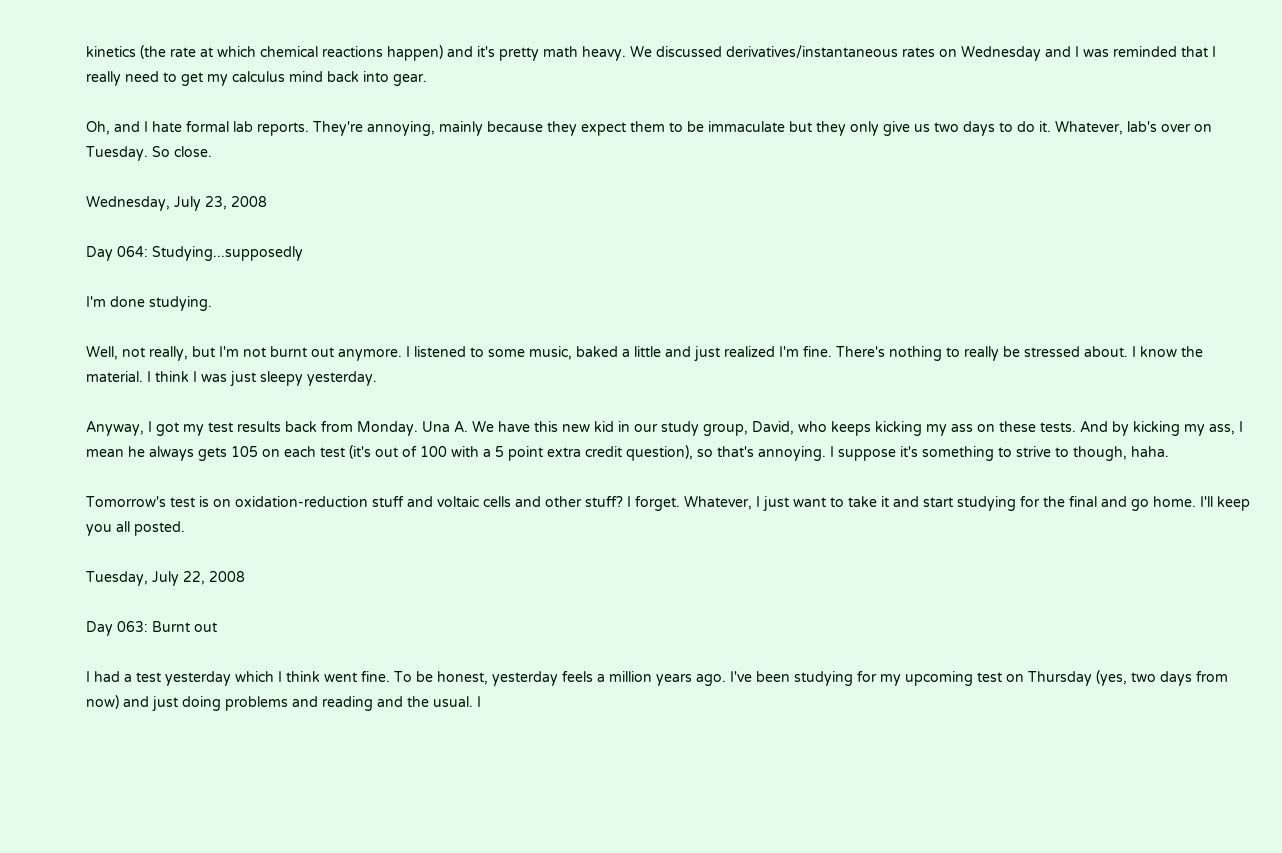kinetics (the rate at which chemical reactions happen) and it's pretty math heavy. We discussed derivatives/instantaneous rates on Wednesday and I was reminded that I really need to get my calculus mind back into gear.

Oh, and I hate formal lab reports. They're annoying, mainly because they expect them to be immaculate but they only give us two days to do it. Whatever, lab's over on Tuesday. So close.

Wednesday, July 23, 2008

Day 064: Studying...supposedly

I'm done studying.

Well, not really, but I'm not burnt out anymore. I listened to some music, baked a little and just realized I'm fine. There's nothing to really be stressed about. I know the material. I think I was just sleepy yesterday.

Anyway, I got my test results back from Monday. Una A. We have this new kid in our study group, David, who keeps kicking my ass on these tests. And by kicking my ass, I mean he always gets 105 on each test (it's out of 100 with a 5 point extra credit question), so that's annoying. I suppose it's something to strive to though, haha.

Tomorrow's test is on oxidation-reduction stuff and voltaic cells and other stuff? I forget. Whatever, I just want to take it and start studying for the final and go home. I'll keep you all posted.

Tuesday, July 22, 2008

Day 063: Burnt out

I had a test yesterday which I think went fine. To be honest, yesterday feels a million years ago. I've been studying for my upcoming test on Thursday (yes, two days from now) and just doing problems and reading and the usual. I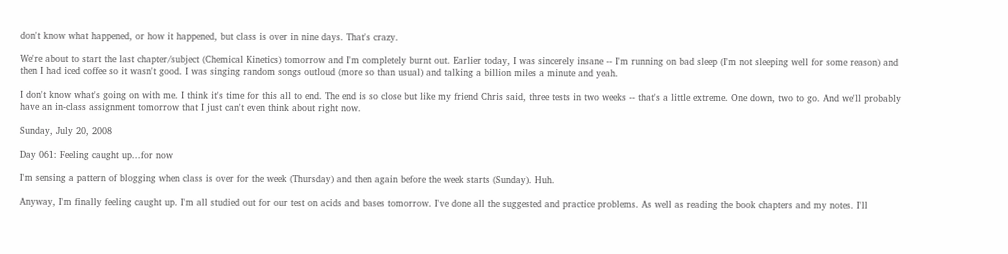don't know what happened, or how it happened, but class is over in nine days. That's crazy.

We're about to start the last chapter/subject (Chemical Kinetics) tomorrow and I'm completely burnt out. Earlier today, I was sincerely insane -- I'm running on bad sleep (I'm not sleeping well for some reason) and then I had iced coffee so it wasn't good. I was singing random songs outloud (more so than usual) and talking a billion miles a minute and yeah.

I don't know what's going on with me. I think it's time for this all to end. The end is so close but like my friend Chris said, three tests in two weeks -- that's a little extreme. One down, two to go. And we'll probably have an in-class assignment tomorrow that I just can't even think about right now.

Sunday, July 20, 2008

Day 061: Feeling caught up...for now

I'm sensing a pattern of blogging when class is over for the week (Thursday) and then again before the week starts (Sunday). Huh.

Anyway, I'm finally feeling caught up. I'm all studied out for our test on acids and bases tomorrow. I've done all the suggested and practice problems. As well as reading the book chapters and my notes. I'll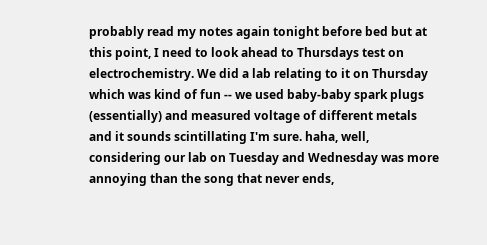probably read my notes again tonight before bed but at this point, I need to look ahead to Thursdays test on electrochemistry. We did a lab relating to it on Thursday which was kind of fun -- we used baby-baby spark plugs (essentially) and measured voltage of different metals and it sounds scintillating I'm sure. haha, well, considering our lab on Tuesday and Wednesday was more annoying than the song that never ends,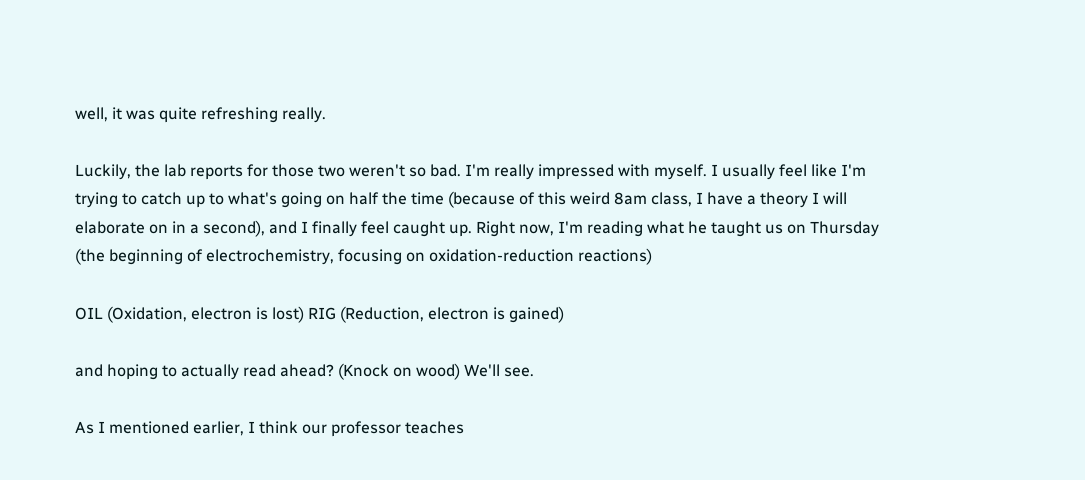well, it was quite refreshing really.

Luckily, the lab reports for those two weren't so bad. I'm really impressed with myself. I usually feel like I'm trying to catch up to what's going on half the time (because of this weird 8am class, I have a theory I will elaborate on in a second), and I finally feel caught up. Right now, I'm reading what he taught us on Thursday (the beginning of electrochemistry, focusing on oxidation-reduction reactions)

OIL (Oxidation, electron is lost) RIG (Reduction, electron is gained)

and hoping to actually read ahead? (Knock on wood) We'll see.

As I mentioned earlier, I think our professor teaches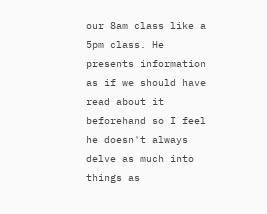our 8am class like a 5pm class. He presents information as if we should have read about it beforehand so I feel he doesn't always delve as much into things as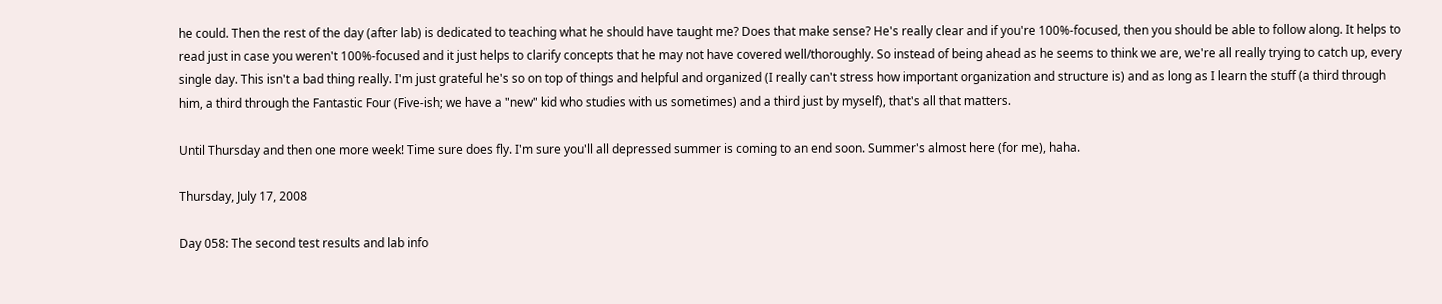he could. Then the rest of the day (after lab) is dedicated to teaching what he should have taught me? Does that make sense? He's really clear and if you're 100%-focused, then you should be able to follow along. It helps to read just in case you weren't 100%-focused and it just helps to clarify concepts that he may not have covered well/thoroughly. So instead of being ahead as he seems to think we are, we're all really trying to catch up, every single day. This isn't a bad thing really. I'm just grateful he's so on top of things and helpful and organized (I really can't stress how important organization and structure is) and as long as I learn the stuff (a third through him, a third through the Fantastic Four (Five-ish; we have a "new" kid who studies with us sometimes) and a third just by myself), that's all that matters.

Until Thursday and then one more week! Time sure does fly. I'm sure you'll all depressed summer is coming to an end soon. Summer's almost here (for me), haha.

Thursday, July 17, 2008

Day 058: The second test results and lab info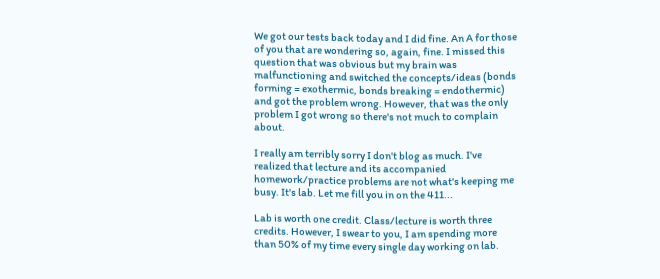We got our tests back today and I did fine. An A for those of you that are wondering so, again, fine. I missed this question that was obvious but my brain was malfunctioning and switched the concepts/ideas (bonds forming = exothermic, bonds breaking = endothermic) and got the problem wrong. However, that was the only problem I got wrong so there's not much to complain about.

I really am terribly sorry I don't blog as much. I've realized that lecture and its accompanied homework/practice problems are not what's keeping me busy. It's lab. Let me fill you in on the 411...

Lab is worth one credit. Class/lecture is worth three credits. However, I swear to you, I am spending more than 50% of my time every single day working on lab.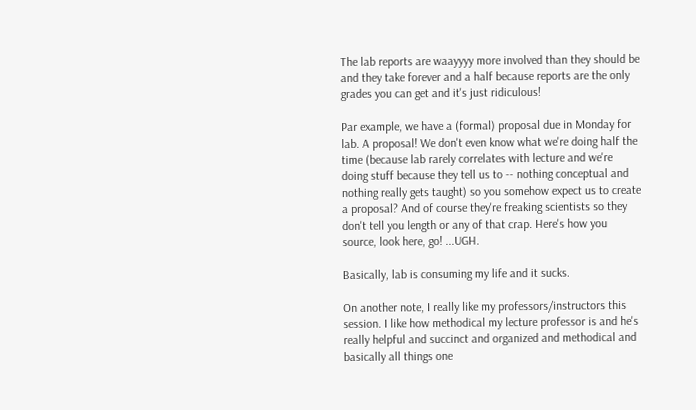The lab reports are waayyyy more involved than they should be and they take forever and a half because reports are the only grades you can get and it's just ridiculous!

Par example, we have a (formal) proposal due in Monday for lab. A proposal! We don't even know what we're doing half the time (because lab rarely correlates with lecture and we're doing stuff because they tell us to -- nothing conceptual and nothing really gets taught) so you somehow expect us to create a proposal? And of course they're freaking scientists so they don't tell you length or any of that crap. Here's how you source, look here, go! ...UGH.

Basically, lab is consuming my life and it sucks.

On another note, I really like my professors/instructors this session. I like how methodical my lecture professor is and he's really helpful and succinct and organized and methodical and basically all things one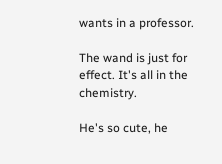wants in a professor.

The wand is just for effect. It's all in the chemistry.

He's so cute, he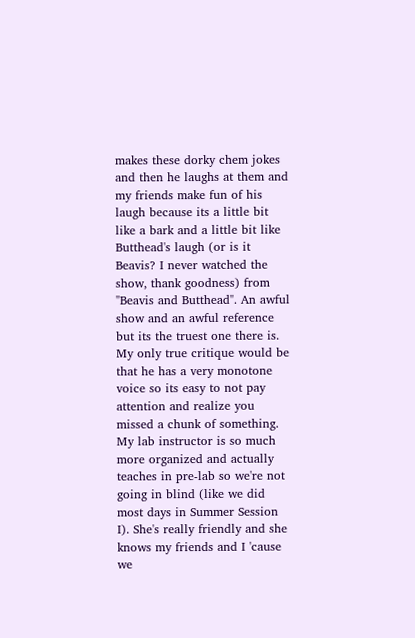makes these dorky chem jokes and then he laughs at them and my friends make fun of his laugh because its a little bit like a bark and a little bit like Butthead's laugh (or is it Beavis? I never watched the show, thank goodness) from "Beavis and Butthead". An awful show and an awful reference but its the truest one there is. My only true critique would be that he has a very monotone voice so its easy to not pay attention and realize you missed a chunk of something. My lab instructor is so much more organized and actually teaches in pre-lab so we're not going in blind (like we did most days in Summer Session I). She's really friendly and she knows my friends and I 'cause we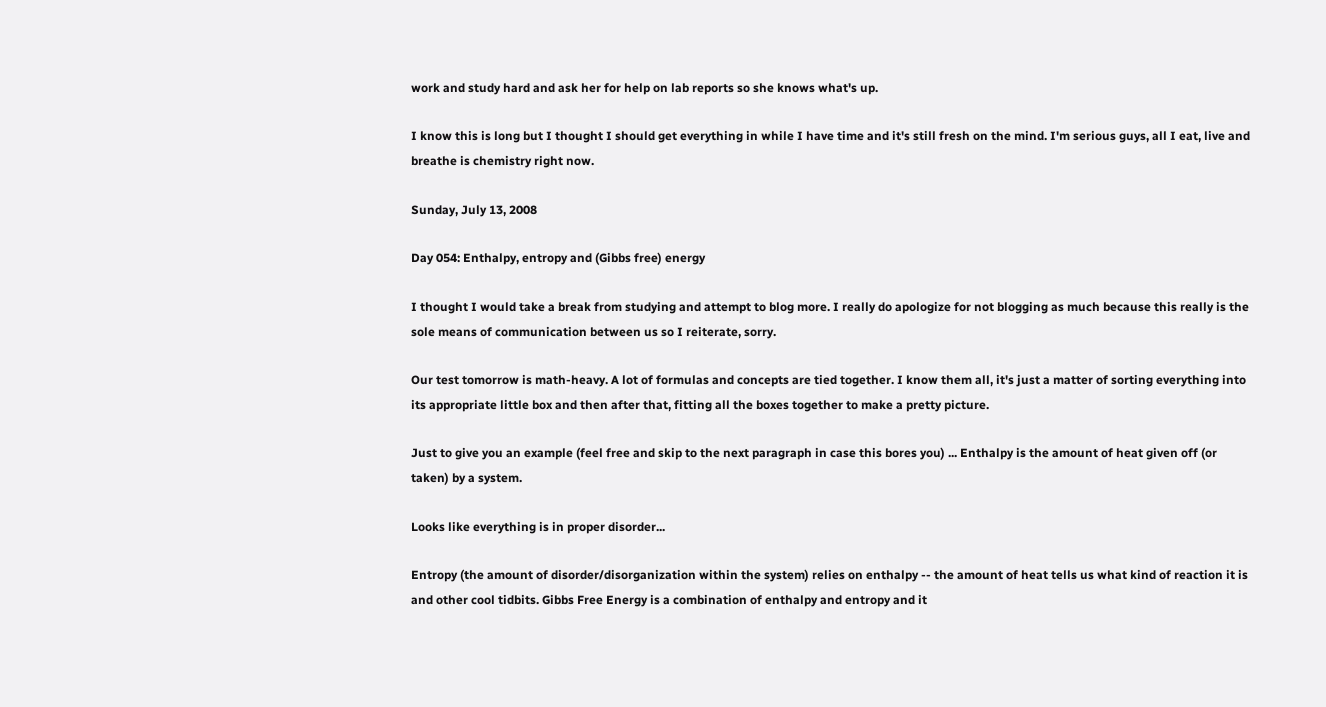work and study hard and ask her for help on lab reports so she knows what's up.

I know this is long but I thought I should get everything in while I have time and it's still fresh on the mind. I'm serious guys, all I eat, live and breathe is chemistry right now.

Sunday, July 13, 2008

Day 054: Enthalpy, entropy and (Gibbs free) energy

I thought I would take a break from studying and attempt to blog more. I really do apologize for not blogging as much because this really is the sole means of communication between us so I reiterate, sorry.

Our test tomorrow is math-heavy. A lot of formulas and concepts are tied together. I know them all, it's just a matter of sorting everything into its appropriate little box and then after that, fitting all the boxes together to make a pretty picture.

Just to give you an example (feel free and skip to the next paragraph in case this bores you) ... Enthalpy is the amount of heat given off (or taken) by a system.

Looks like everything is in proper disorder...

Entropy (the amount of disorder/disorganization within the system) relies on enthalpy -- the amount of heat tells us what kind of reaction it is and other cool tidbits. Gibbs Free Energy is a combination of enthalpy and entropy and it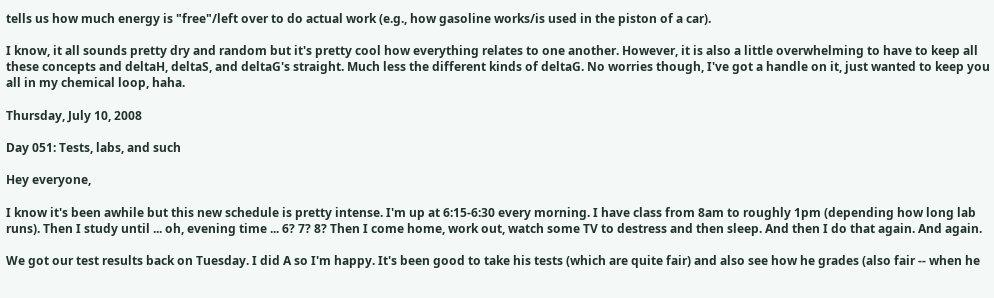tells us how much energy is "free"/left over to do actual work (e.g., how gasoline works/is used in the piston of a car).

I know, it all sounds pretty dry and random but it's pretty cool how everything relates to one another. However, it is also a little overwhelming to have to keep all these concepts and deltaH, deltaS, and deltaG's straight. Much less the different kinds of deltaG. No worries though, I've got a handle on it, just wanted to keep you all in my chemical loop, haha.

Thursday, July 10, 2008

Day 051: Tests, labs, and such

Hey everyone,

I know it's been awhile but this new schedule is pretty intense. I'm up at 6:15-6:30 every morning. I have class from 8am to roughly 1pm (depending how long lab runs). Then I study until ... oh, evening time ... 6? 7? 8? Then I come home, work out, watch some TV to destress and then sleep. And then I do that again. And again.

We got our test results back on Tuesday. I did A so I'm happy. It's been good to take his tests (which are quite fair) and also see how he grades (also fair -- when he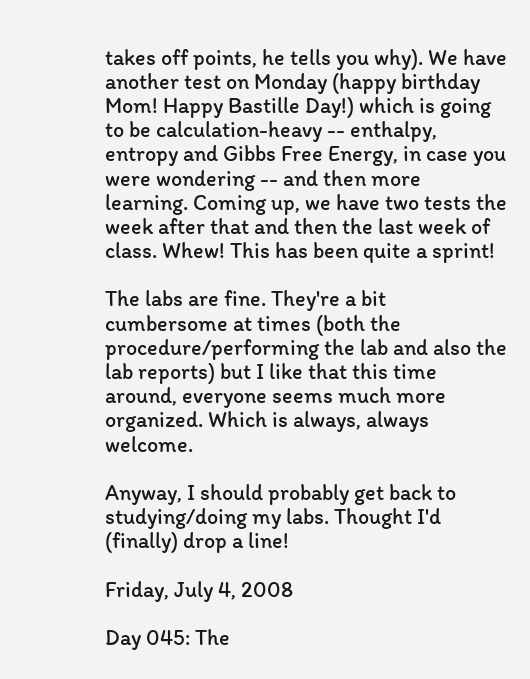takes off points, he tells you why). We have another test on Monday (happy birthday Mom! Happy Bastille Day!) which is going to be calculation-heavy -- enthalpy, entropy and Gibbs Free Energy, in case you were wondering -- and then more learning. Coming up, we have two tests the week after that and then the last week of class. Whew! This has been quite a sprint!

The labs are fine. They're a bit cumbersome at times (both the procedure/performing the lab and also the lab reports) but I like that this time around, everyone seems much more organized. Which is always, always welcome.

Anyway, I should probably get back to studying/doing my labs. Thought I'd (finally) drop a line!

Friday, July 4, 2008

Day 045: The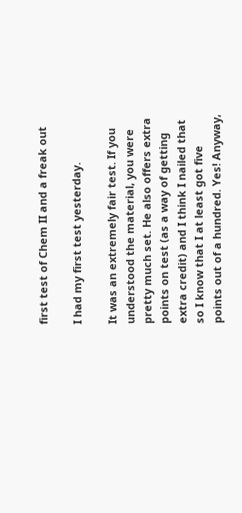first test of Chem II and a freak out

I had my first test yesterday.

It was an extremely fair test. If you understood the material, you were pretty much set. He also offers extra points on test (as a way of getting extra credit) and I think I nailed that so I know that I at least got five points out of a hundred. Yes! Anyway,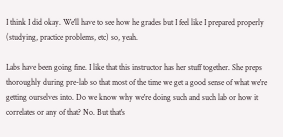I think I did okay. We'll have to see how he grades but I feel like I prepared properly (studying, practice problems, etc) so, yeah.

Labs have been going fine. I like that this instructor has her stuff together. She preps thoroughly during pre-lab so that most of the time we get a good sense of what we're getting ourselves into. Do we know why we're doing such and such lab or how it correlates or any of that? No. But that's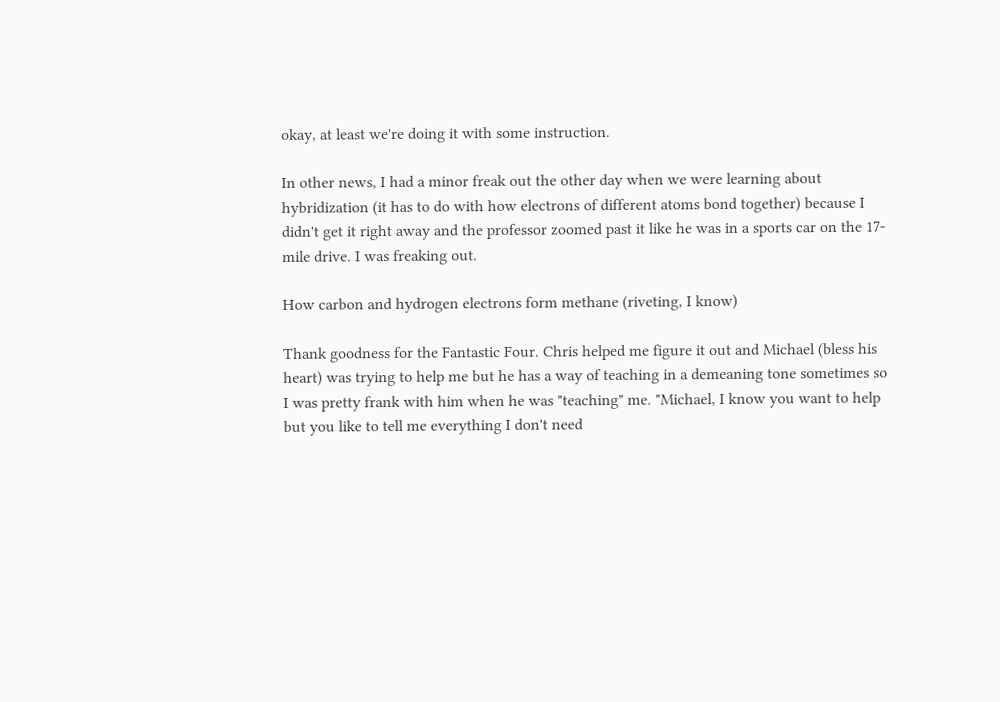okay, at least we're doing it with some instruction.

In other news, I had a minor freak out the other day when we were learning about hybridization (it has to do with how electrons of different atoms bond together) because I didn't get it right away and the professor zoomed past it like he was in a sports car on the 17-mile drive. I was freaking out.

How carbon and hydrogen electrons form methane (riveting, I know)

Thank goodness for the Fantastic Four. Chris helped me figure it out and Michael (bless his heart) was trying to help me but he has a way of teaching in a demeaning tone sometimes so I was pretty frank with him when he was "teaching" me. "Michael, I know you want to help but you like to tell me everything I don't need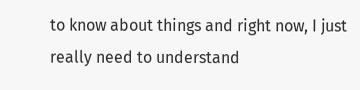to know about things and right now, I just really need to understand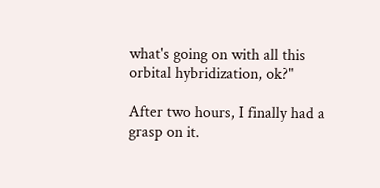what's going on with all this orbital hybridization, ok?"

After two hours, I finally had a grasp on it.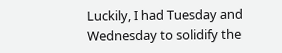Luckily, I had Tuesday and Wednesday to solidify the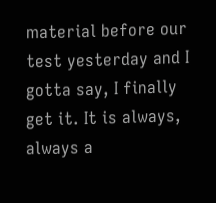material before our test yesterday and I gotta say, I finally get it. It is always, always a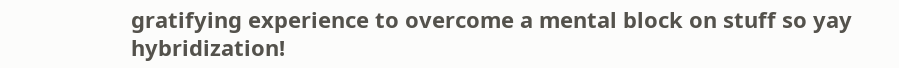gratifying experience to overcome a mental block on stuff so yay hybridization!